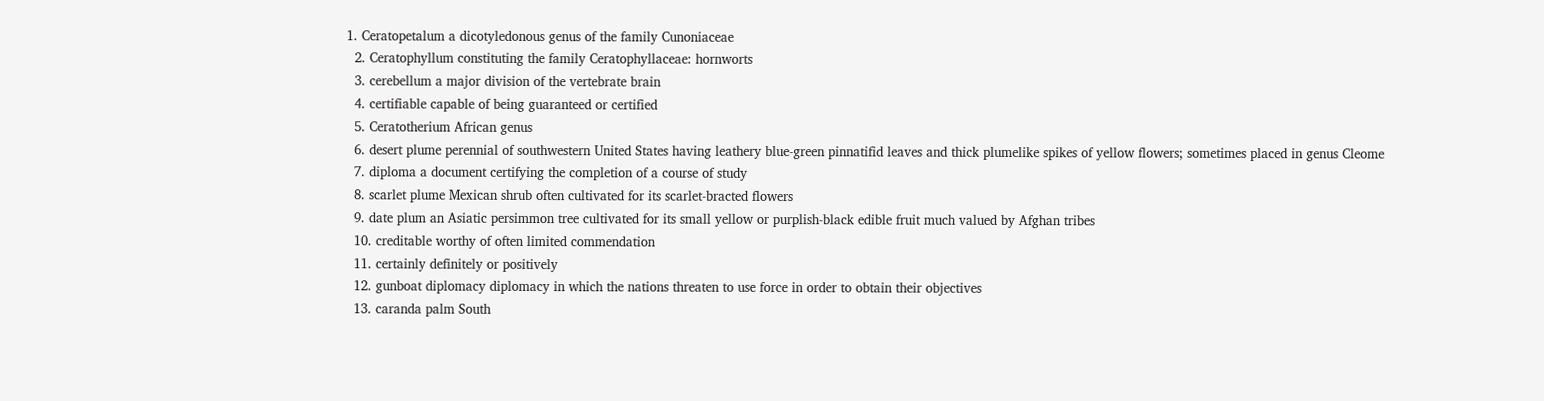1. Ceratopetalum a dicotyledonous genus of the family Cunoniaceae
  2. Ceratophyllum constituting the family Ceratophyllaceae: hornworts
  3. cerebellum a major division of the vertebrate brain
  4. certifiable capable of being guaranteed or certified
  5. Ceratotherium African genus
  6. desert plume perennial of southwestern United States having leathery blue-green pinnatifid leaves and thick plumelike spikes of yellow flowers; sometimes placed in genus Cleome
  7. diploma a document certifying the completion of a course of study
  8. scarlet plume Mexican shrub often cultivated for its scarlet-bracted flowers
  9. date plum an Asiatic persimmon tree cultivated for its small yellow or purplish-black edible fruit much valued by Afghan tribes
  10. creditable worthy of often limited commendation
  11. certainly definitely or positively
  12. gunboat diplomacy diplomacy in which the nations threaten to use force in order to obtain their objectives
  13. caranda palm South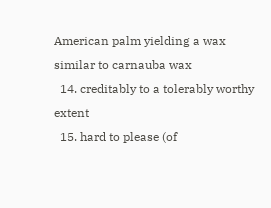American palm yielding a wax similar to carnauba wax
  14. creditably to a tolerably worthy extent
  15. hard to please (of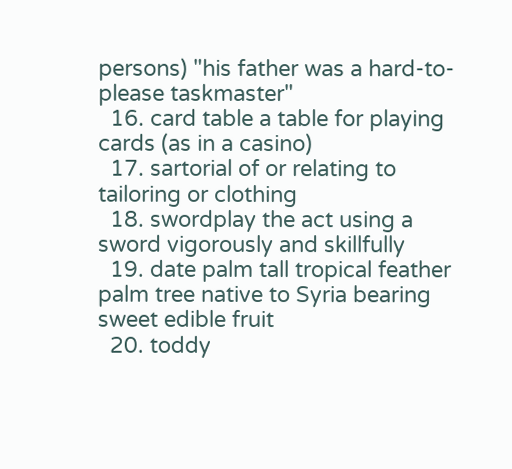persons) "his father was a hard-to-please taskmaster"
  16. card table a table for playing cards (as in a casino)
  17. sartorial of or relating to tailoring or clothing
  18. swordplay the act using a sword vigorously and skillfully
  19. date palm tall tropical feather palm tree native to Syria bearing sweet edible fruit
  20. toddy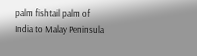palm fishtail palm of India to Malay Peninsula